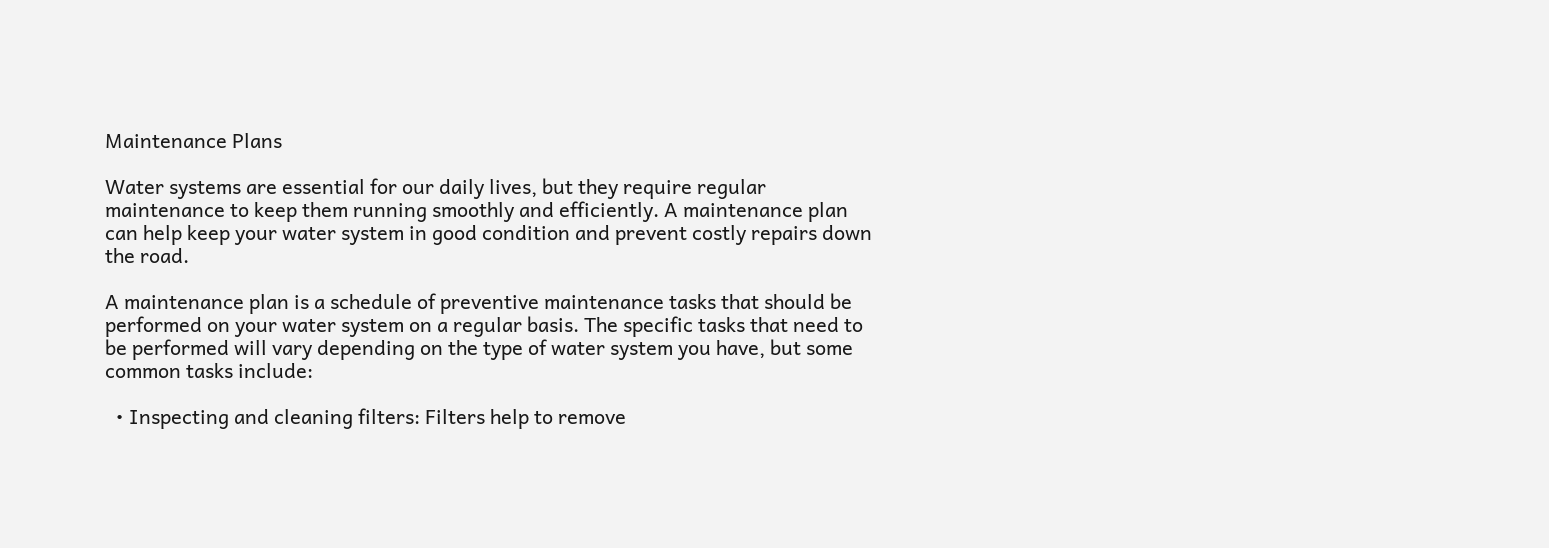Maintenance Plans

Water systems are essential for our daily lives, but they require regular maintenance to keep them running smoothly and efficiently. A maintenance plan can help keep your water system in good condition and prevent costly repairs down the road.

A maintenance plan is a schedule of preventive maintenance tasks that should be performed on your water system on a regular basis. The specific tasks that need to be performed will vary depending on the type of water system you have, but some common tasks include:

  • Inspecting and cleaning filters: Filters help to remove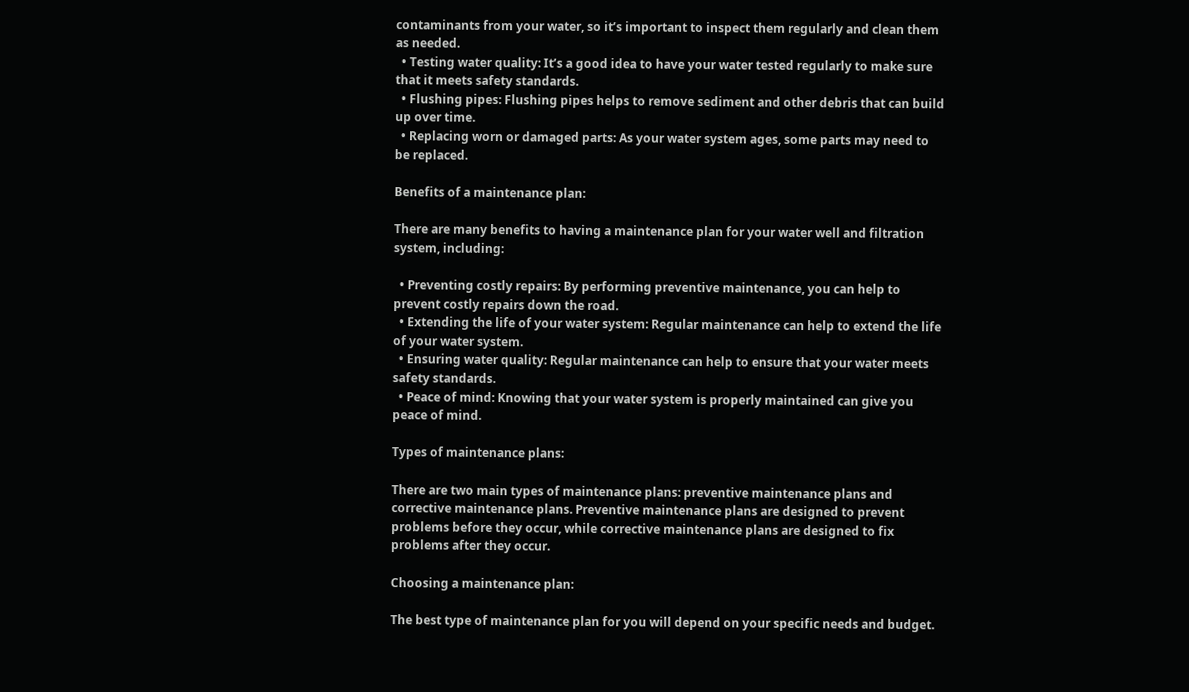contaminants from your water, so it’s important to inspect them regularly and clean them as needed.
  • Testing water quality: It’s a good idea to have your water tested regularly to make sure that it meets safety standards.
  • Flushing pipes: Flushing pipes helps to remove sediment and other debris that can build up over time.
  • Replacing worn or damaged parts: As your water system ages, some parts may need to be replaced.

Benefits of a maintenance plan:

There are many benefits to having a maintenance plan for your water well and filtration system, including:

  • Preventing costly repairs: By performing preventive maintenance, you can help to prevent costly repairs down the road.
  • Extending the life of your water system: Regular maintenance can help to extend the life of your water system.
  • Ensuring water quality: Regular maintenance can help to ensure that your water meets safety standards.
  • Peace of mind: Knowing that your water system is properly maintained can give you peace of mind.

Types of maintenance plans:

There are two main types of maintenance plans: preventive maintenance plans and corrective maintenance plans. Preventive maintenance plans are designed to prevent problems before they occur, while corrective maintenance plans are designed to fix problems after they occur.

Choosing a maintenance plan:

The best type of maintenance plan for you will depend on your specific needs and budget.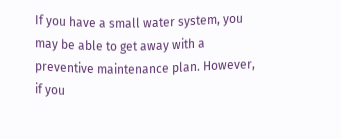If you have a small water system, you may be able to get away with a preventive maintenance plan. However, if you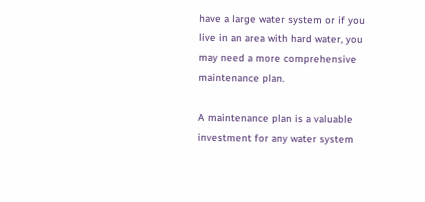have a large water system or if you live in an area with hard water, you may need a more comprehensive maintenance plan.

A maintenance plan is a valuable investment for any water system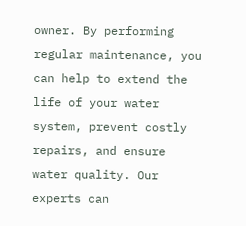owner. By performing regular maintenance, you can help to extend the life of your water system, prevent costly repairs, and ensure water quality. Our experts can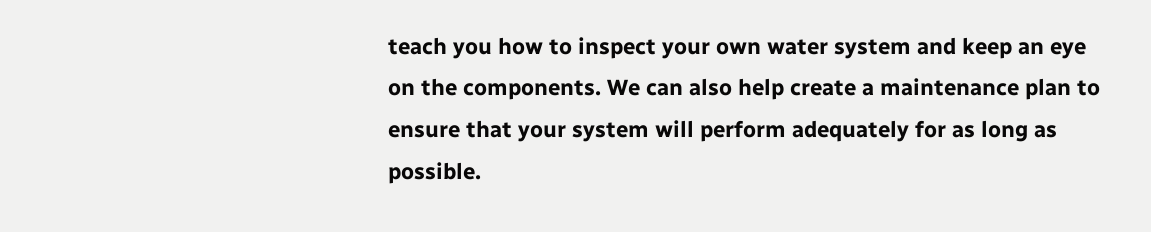teach you how to inspect your own water system and keep an eye on the components. We can also help create a maintenance plan to ensure that your system will perform adequately for as long as possible.